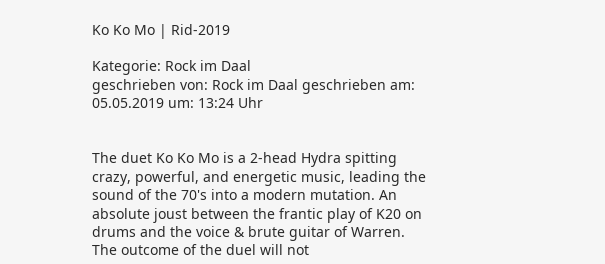Ko Ko Mo | Rid-2019

Kategorie: Rock im Daal
geschrieben von: Rock im Daal geschrieben am: 05.05.2019 um: 13:24 Uhr


The duet Ko Ko Mo is a 2-head Hydra spitting crazy, powerful, and energetic music, leading the sound of the 70's into a modern mutation. An absolute joust between the frantic play of K20 on drums and the voice & brute guitar of Warren. The outcome of the duel will not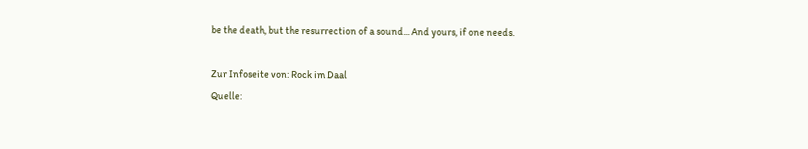be the death, but the resurrection of a sound... And yours, if one needs.

Zur Infoseite von: Rock im Daal
Quelle: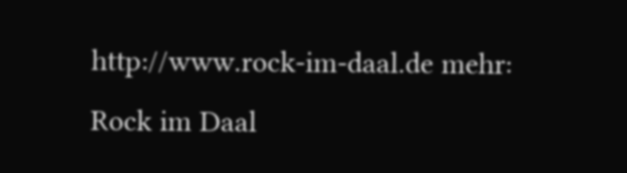http://www.rock-im-daal.de mehr: Rock im Daal